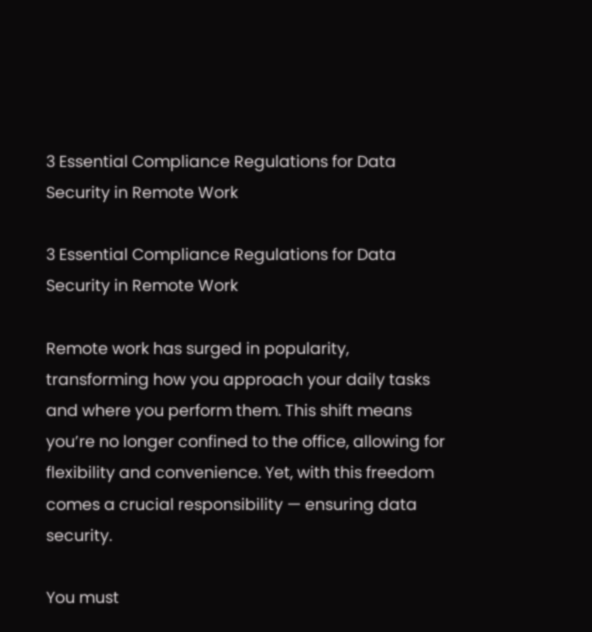3 Essential Compliance Regulations for Data Security in Remote Work

3 Essential Compliance Regulations for Data Security in Remote Work

Remote work has surged in popularity, transforming how you approach your daily tasks and where you perform them. This shift means you’re no longer confined to the office, allowing for flexibility and convenience. Yet, with this freedom comes a crucial responsibility — ensuring data security.

You must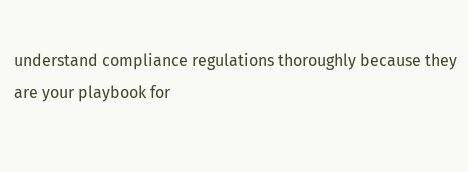understand compliance regulations thoroughly because they are your playbook for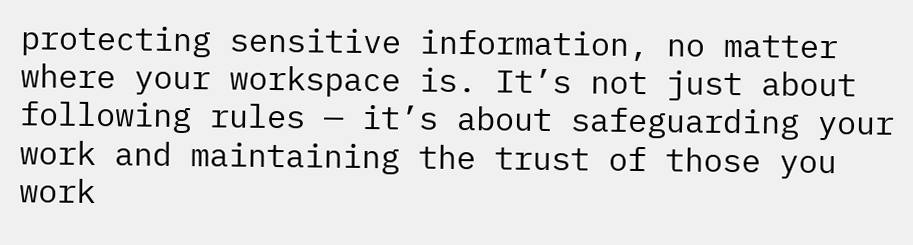protecting sensitive information, no matter where your workspace is. It’s not just about following rules — it’s about safeguarding your work and maintaining the trust of those you work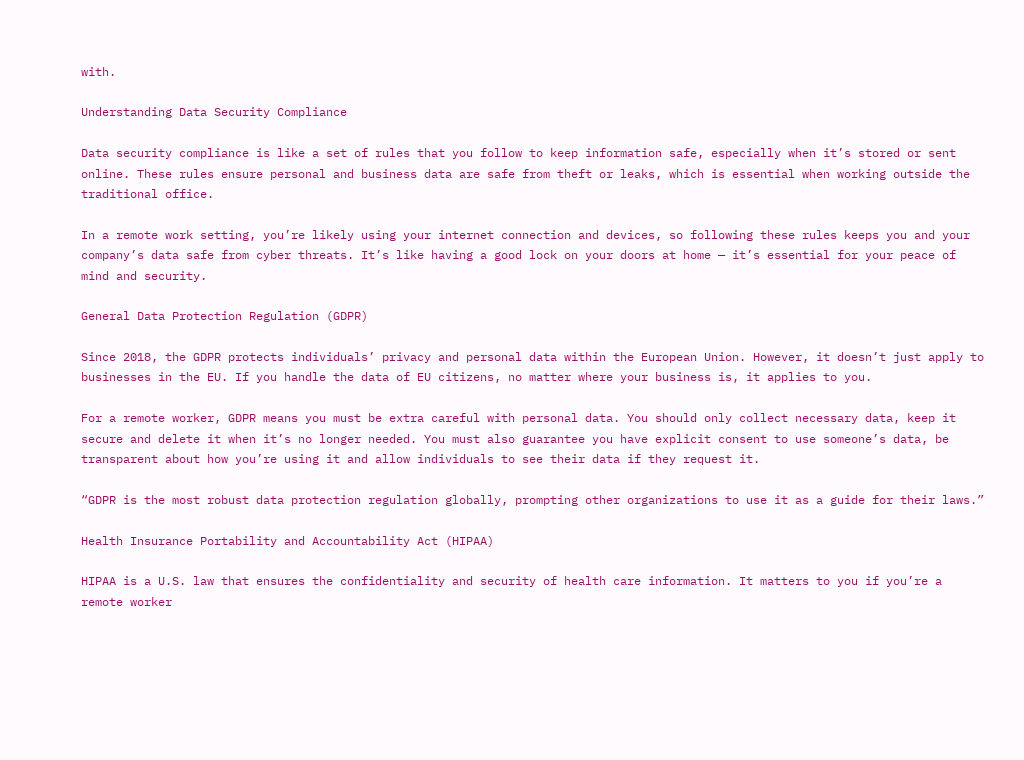with.

Understanding Data Security Compliance

Data security compliance is like a set of rules that you follow to keep information safe, especially when it’s stored or sent online. These rules ensure personal and business data are safe from theft or leaks, which is essential when working outside the traditional office.

In a remote work setting, you’re likely using your internet connection and devices, so following these rules keeps you and your company’s data safe from cyber threats. It’s like having a good lock on your doors at home — it’s essential for your peace of mind and security.

General Data Protection Regulation (GDPR)

Since 2018, the GDPR protects individuals’ privacy and personal data within the European Union. However, it doesn’t just apply to businesses in the EU. If you handle the data of EU citizens, no matter where your business is, it applies to you.

For a remote worker, GDPR means you must be extra careful with personal data. You should only collect necessary data, keep it secure and delete it when it’s no longer needed. You must also guarantee you have explicit consent to use someone’s data, be transparent about how you’re using it and allow individuals to see their data if they request it.

“GDPR is the most robust data protection regulation globally, prompting other organizations to use it as a guide for their laws.”

Health Insurance Portability and Accountability Act (HIPAA)

HIPAA is a U.S. law that ensures the confidentiality and security of health care information. It matters to you if you’re a remote worker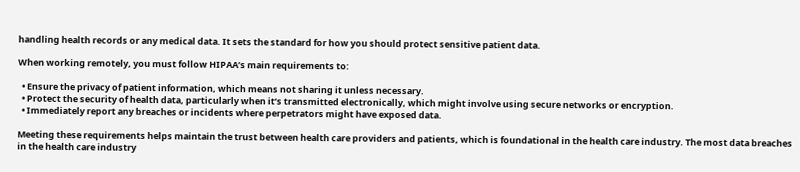handling health records or any medical data. It sets the standard for how you should protect sensitive patient data.

When working remotely, you must follow HIPAA’s main requirements to:

  • Ensure the privacy of patient information, which means not sharing it unless necessary.
  • Protect the security of health data, particularly when it’s transmitted electronically, which might involve using secure networks or encryption.
  • Immediately report any breaches or incidents where perpetrators might have exposed data.

Meeting these requirements helps maintain the trust between health care providers and patients, which is foundational in the health care industry. The most data breaches in the health care industry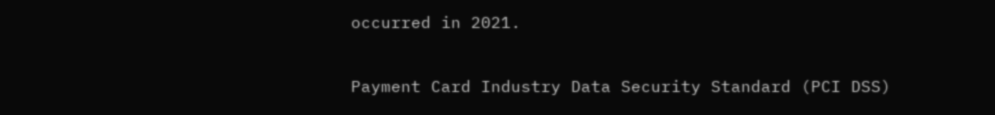occurred in 2021.

Payment Card Industry Data Security Standard (PCI DSS)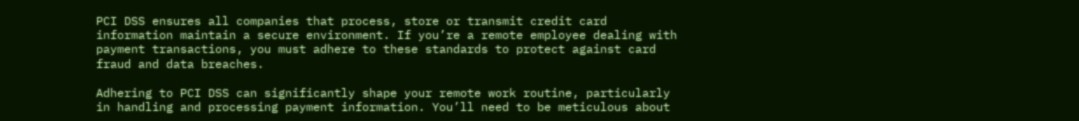PCI DSS ensures all companies that process, store or transmit credit card information maintain a secure environment. If you’re a remote employee dealing with payment transactions, you must adhere to these standards to protect against card fraud and data breaches.

Adhering to PCI DSS can significantly shape your remote work routine, particularly in handling and processing payment information. You’ll need to be meticulous about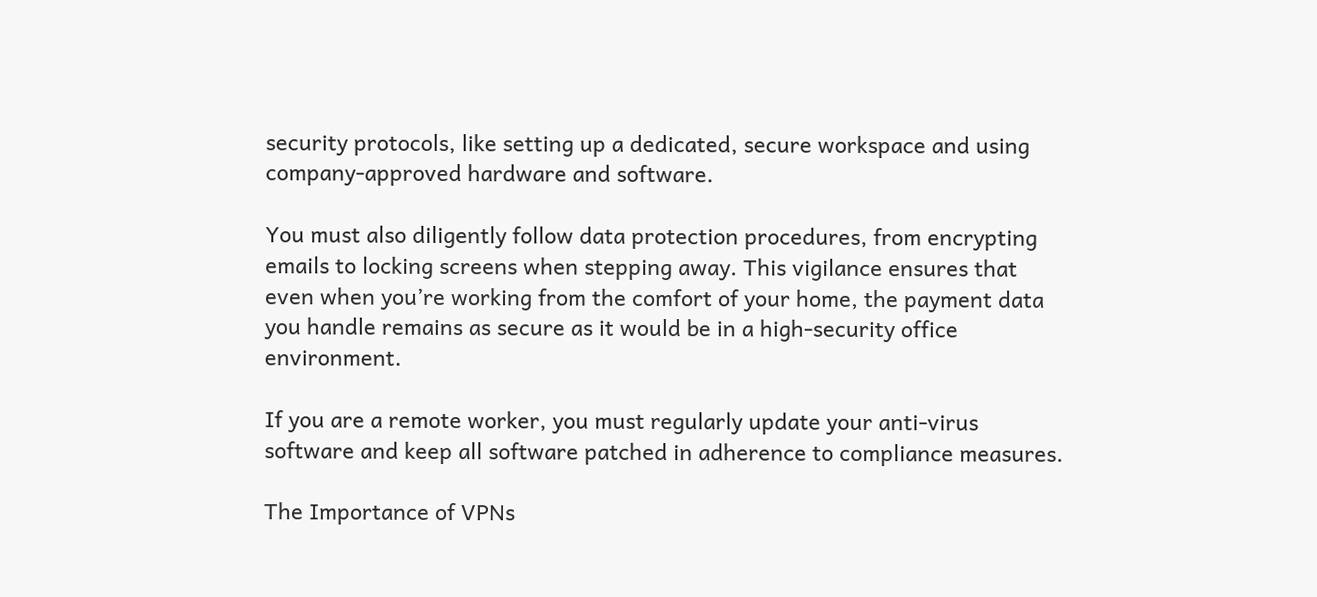security protocols, like setting up a dedicated, secure workspace and using company-approved hardware and software.

You must also diligently follow data protection procedures, from encrypting emails to locking screens when stepping away. This vigilance ensures that even when you’re working from the comfort of your home, the payment data you handle remains as secure as it would be in a high-security office environment.

If you are a remote worker, you must regularly update your anti-virus software and keep all software patched in adherence to compliance measures.

The Importance of VPNs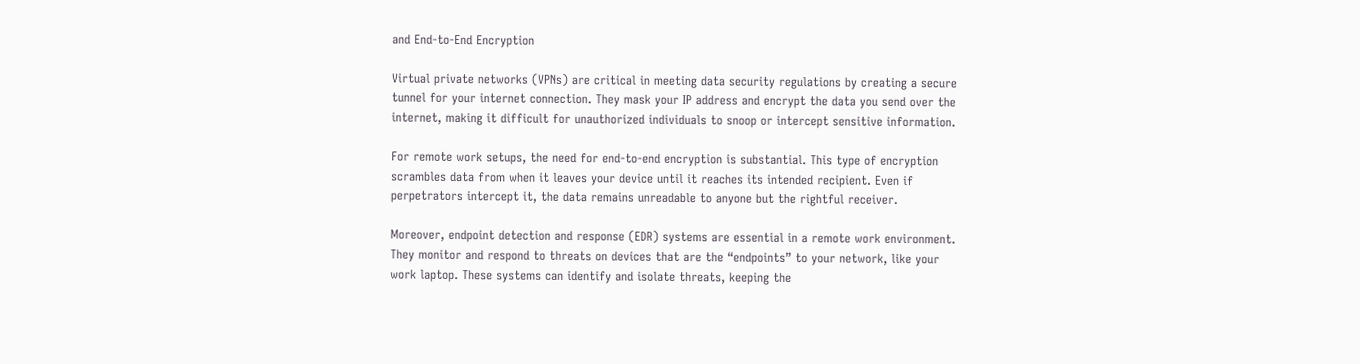and End-to-End Encryption

Virtual private networks (VPNs) are critical in meeting data security regulations by creating a secure tunnel for your internet connection. They mask your IP address and encrypt the data you send over the internet, making it difficult for unauthorized individuals to snoop or intercept sensitive information.

For remote work setups, the need for end-to-end encryption is substantial. This type of encryption scrambles data from when it leaves your device until it reaches its intended recipient. Even if perpetrators intercept it, the data remains unreadable to anyone but the rightful receiver.

Moreover, endpoint detection and response (EDR) systems are essential in a remote work environment. They monitor and respond to threats on devices that are the “endpoints” to your network, like your work laptop. These systems can identify and isolate threats, keeping the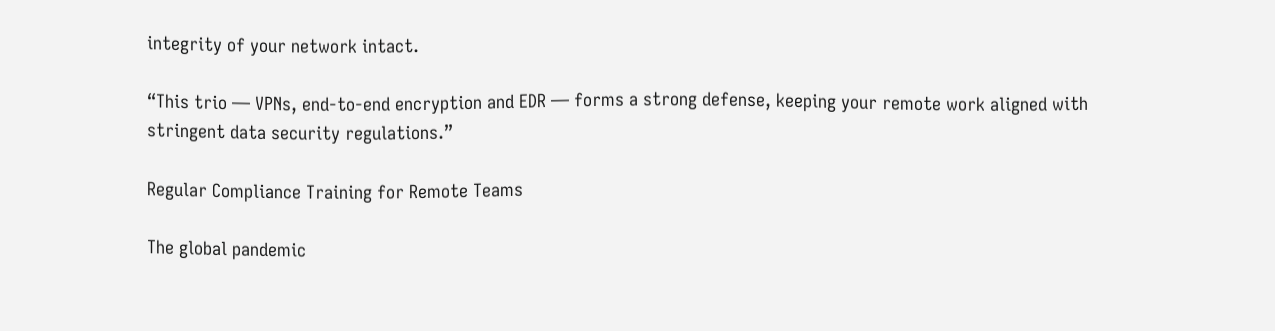integrity of your network intact.

“This trio — VPNs, end-to-end encryption and EDR — forms a strong defense, keeping your remote work aligned with stringent data security regulations.”

Regular Compliance Training for Remote Teams

The global pandemic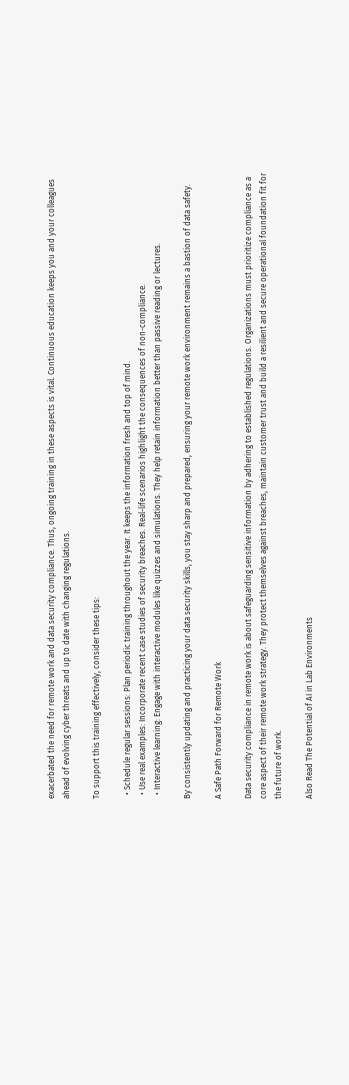exacerbated the need for remote work and data security compliance. Thus, ongoing training in these aspects is vital. Continuous education keeps you and your colleagues ahead of evolving cyber threats and up to date with changing regulations.

To support this training effectively, consider these tips:

  • Schedule regular sessions: Plan periodic training throughout the year. It keeps the information fresh and top of mind.
  • Use real examples: Incorporate recent case studies of security breaches. Real-life scenarios highlight the consequences of non-compliance.
  • Interactive learning: Engage with interactive modules like quizzes and simulations. They help retain information better than passive reading or lectures.

By consistently updating and practicing your data security skills, you stay sharp and prepared, ensuring your remote work environment remains a bastion of data safety.

A Safe Path Forward for Remote Work

Data security compliance in remote work is about safeguarding sensitive information by adhering to established regulations. Organizations must prioritize compliance as a core aspect of their remote work strategy. They protect themselves against breaches, maintain customer trust and build a resilient and secure operational foundation fit for the future of work.

Also Read The Potential of AI in Lab Environments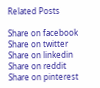Related Posts

Share on facebook
Share on twitter
Share on linkedin
Share on reddit
Share on pinterest